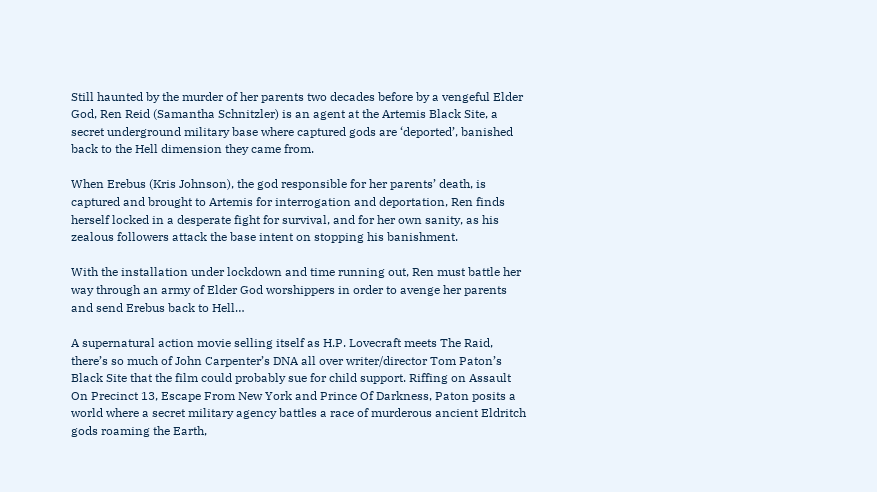Still haunted by the murder of her parents two decades before by a vengeful Elder God, Ren Reid (Samantha Schnitzler) is an agent at the Artemis Black Site, a secret underground military base where captured gods are ‘deported’, banished back to the Hell dimension they came from.

When Erebus (Kris Johnson), the god responsible for her parents’ death, is captured and brought to Artemis for interrogation and deportation, Ren finds herself locked in a desperate fight for survival, and for her own sanity, as his zealous followers attack the base intent on stopping his banishment.

With the installation under lockdown and time running out, Ren must battle her way through an army of Elder God worshippers in order to avenge her parents and send Erebus back to Hell…

A supernatural action movie selling itself as H.P. Lovecraft meets The Raid, there’s so much of John Carpenter’s DNA all over writer/director Tom Paton’s Black Site that the film could probably sue for child support. Riffing on Assault On Precinct 13, Escape From New York and Prince Of Darkness, Paton posits a world where a secret military agency battles a race of murderous ancient Eldritch gods roaming the Earth,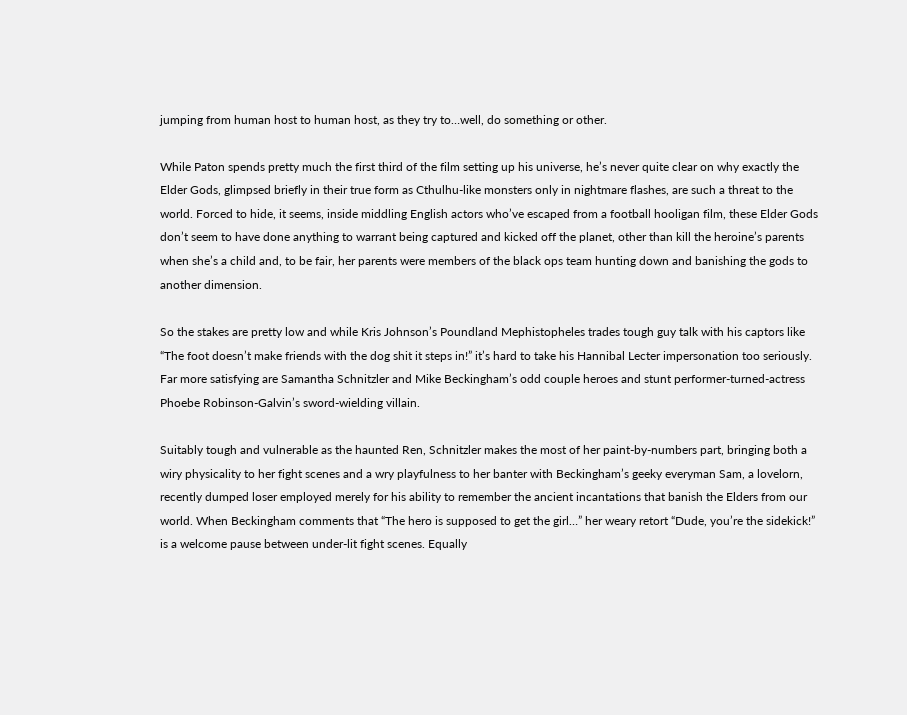jumping from human host to human host, as they try to…well, do something or other.

While Paton spends pretty much the first third of the film setting up his universe, he’s never quite clear on why exactly the Elder Gods, glimpsed briefly in their true form as Cthulhu-like monsters only in nightmare flashes, are such a threat to the world. Forced to hide, it seems, inside middling English actors who’ve escaped from a football hooligan film, these Elder Gods don’t seem to have done anything to warrant being captured and kicked off the planet, other than kill the heroine’s parents when she’s a child and, to be fair, her parents were members of the black ops team hunting down and banishing the gods to another dimension.

So the stakes are pretty low and while Kris Johnson’s Poundland Mephistopheles trades tough guy talk with his captors like “The foot doesn’t make friends with the dog shit it steps in!” it’s hard to take his Hannibal Lecter impersonation too seriously. Far more satisfying are Samantha Schnitzler and Mike Beckingham’s odd couple heroes and stunt performer-turned-actress Phoebe Robinson-Galvin’s sword-wielding villain.

Suitably tough and vulnerable as the haunted Ren, Schnitzler makes the most of her paint-by-numbers part, bringing both a wiry physicality to her fight scenes and a wry playfulness to her banter with Beckingham’s geeky everyman Sam, a lovelorn, recently dumped loser employed merely for his ability to remember the ancient incantations that banish the Elders from our world. When Beckingham comments that “The hero is supposed to get the girl…” her weary retort “Dude, you’re the sidekick!” is a welcome pause between under-lit fight scenes. Equally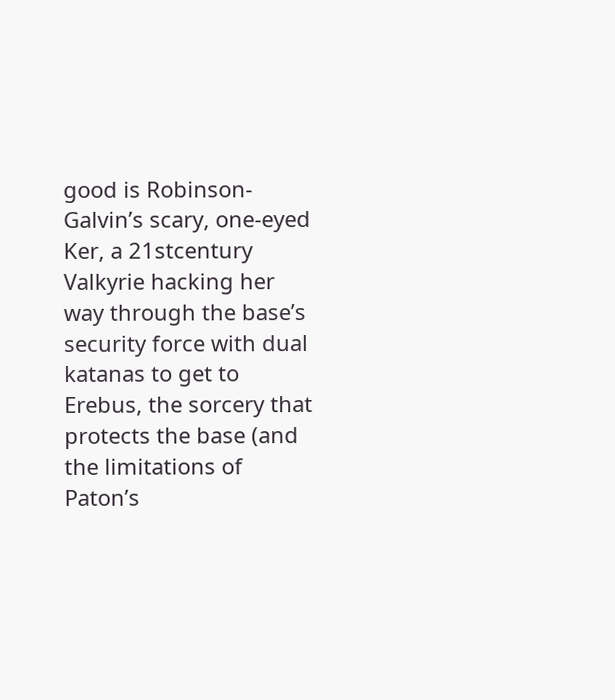good is Robinson-Galvin’s scary, one-eyed Ker, a 21stcentury Valkyrie hacking her way through the base’s security force with dual katanas to get to Erebus, the sorcery that protects the base (and the limitations of Paton’s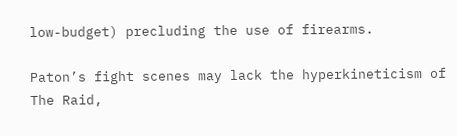low-budget) precluding the use of firearms.

Paton’s fight scenes may lack the hyperkineticism of The Raid,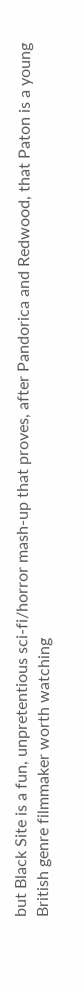but Black Site is a fun, unpretentious sci-fi/horror mash-up that proves, after Pandorica and Redwood, that Paton is a young British genre filmmaker worth watching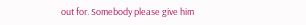out for. Somebody please give him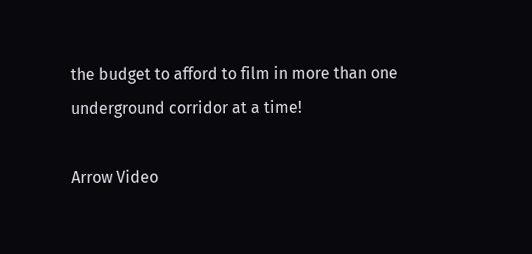the budget to afford to film in more than one underground corridor at a time!

Arrow Video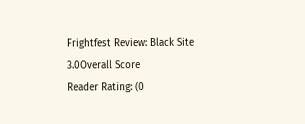Frightfest Review: Black Site
3.0Overall Score
Reader Rating: (0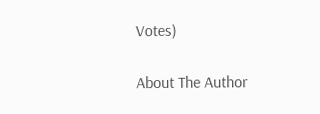Votes)

About The Author